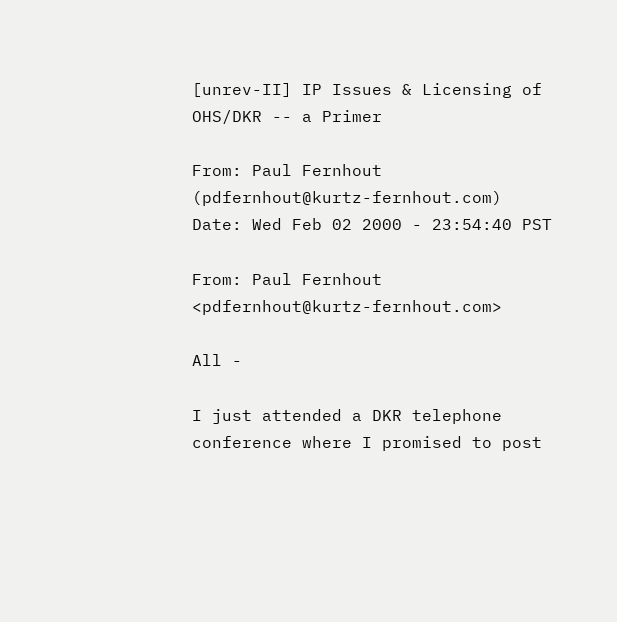[unrev-II] IP Issues & Licensing of OHS/DKR -- a Primer

From: Paul Fernhout (pdfernhout@kurtz-fernhout.com)
Date: Wed Feb 02 2000 - 23:54:40 PST

From: Paul Fernhout <pdfernhout@kurtz-fernhout.com>

All -

I just attended a DKR telephone conference where I promised to post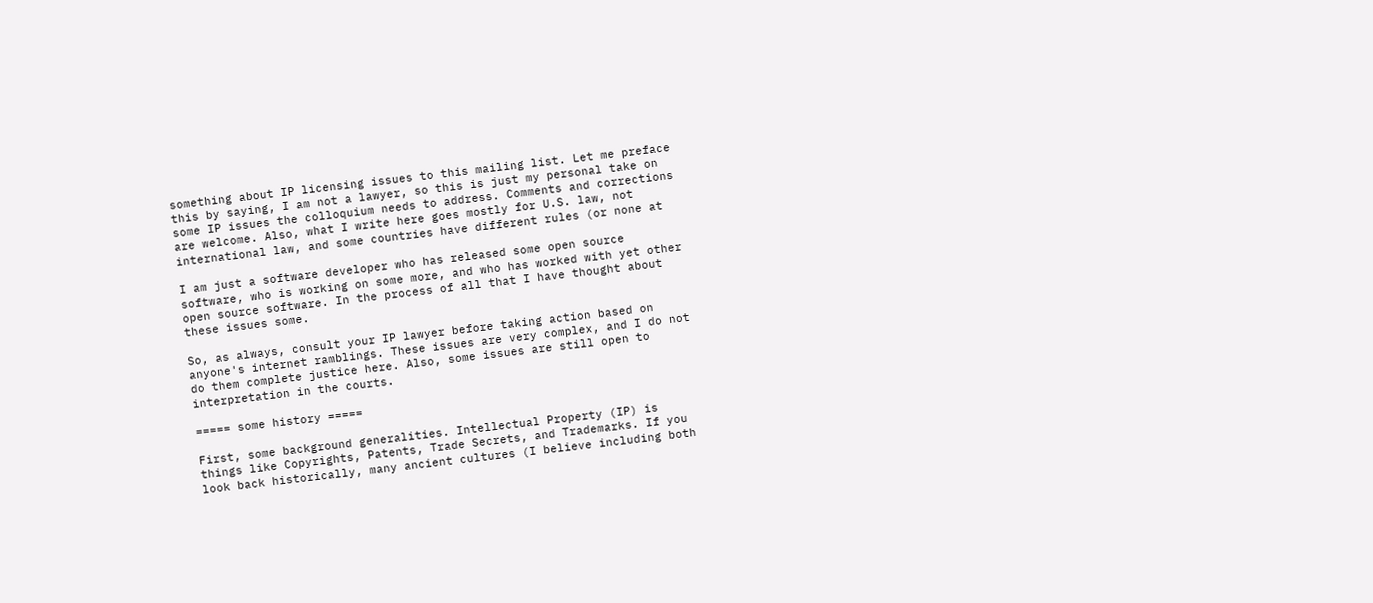something about IP licensing issues to this mailing list. Let me preface
this by saying, I am not a lawyer, so this is just my personal take on
some IP issues the colloquium needs to address. Comments and corrections
are welcome. Also, what I write here goes mostly for U.S. law, not
international law, and some countries have different rules (or none at

I am just a software developer who has released some open source
software, who is working on some more, and who has worked with yet other
open source software. In the process of all that I have thought about
these issues some.

So, as always, consult your IP lawyer before taking action based on
anyone's internet ramblings. These issues are very complex, and I do not
do them complete justice here. Also, some issues are still open to
interpretation in the courts.

===== some history =====

First, some background generalities. Intellectual Property (IP) is
things like Copyrights, Patents, Trade Secrets, and Trademarks. If you
look back historically, many ancient cultures (I believe including both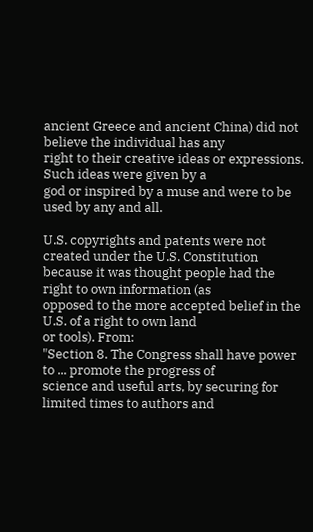ancient Greece and ancient China) did not believe the individual has any
right to their creative ideas or expressions. Such ideas were given by a
god or inspired by a muse and were to be used by any and all.

U.S. copyrights and patents were not created under the U.S. Constitution
because it was thought people had the right to own information (as
opposed to the more accepted belief in the U.S. of a right to own land
or tools). From:
"Section 8. The Congress shall have power to ... promote the progress of
science and useful arts, by securing for limited times to authors and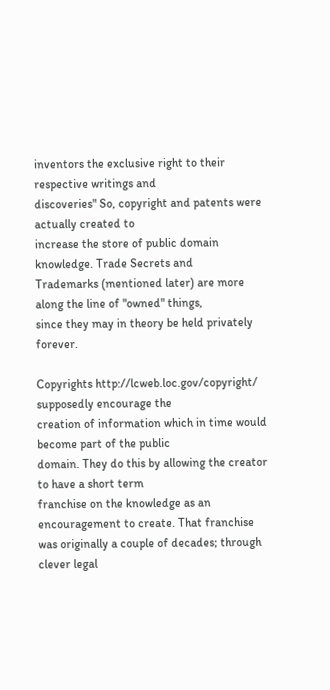inventors the exclusive right to their respective writings and
discoveries" So, copyright and patents were actually created to
increase the store of public domain knowledge. Trade Secrets and
Trademarks (mentioned later) are more along the line of "owned" things,
since they may in theory be held privately forever.

Copyrights http://lcweb.loc.gov/copyright/ supposedly encourage the
creation of information which in time would become part of the public
domain. They do this by allowing the creator to have a short term
franchise on the knowledge as an encouragement to create. That franchise
was originally a couple of decades; through clever legal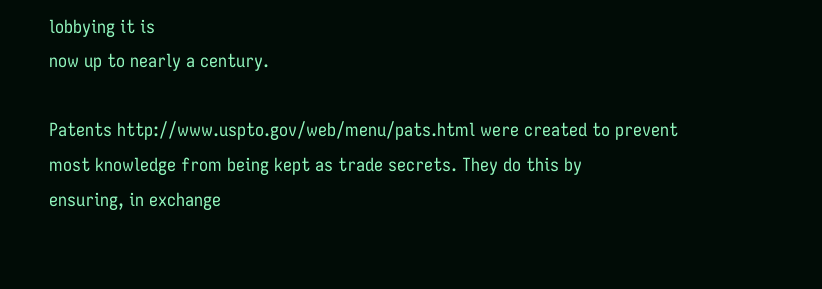lobbying it is
now up to nearly a century.

Patents http://www.uspto.gov/web/menu/pats.html were created to prevent
most knowledge from being kept as trade secrets. They do this by
ensuring, in exchange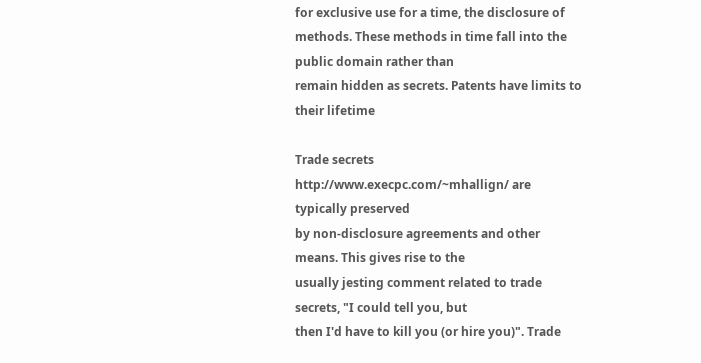for exclusive use for a time, the disclosure of
methods. These methods in time fall into the public domain rather than
remain hidden as secrets. Patents have limits to their lifetime

Trade secrets http://www.execpc.com/~mhallign/ are typically preserved
by non-disclosure agreements and other means. This gives rise to the
usually jesting comment related to trade secrets, "I could tell you, but
then I'd have to kill you (or hire you)". Trade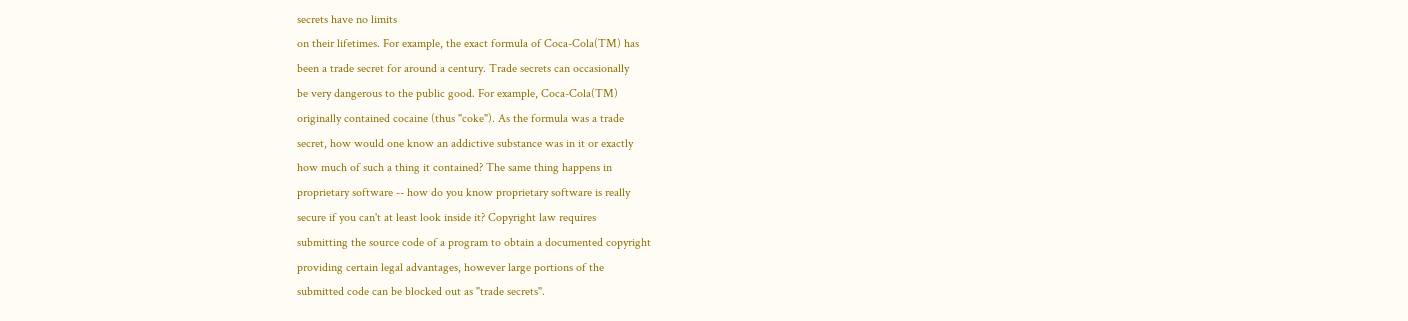secrets have no limits
on their lifetimes. For example, the exact formula of Coca-Cola(TM) has
been a trade secret for around a century. Trade secrets can occasionally
be very dangerous to the public good. For example, Coca-Cola(TM)
originally contained cocaine (thus "coke"). As the formula was a trade
secret, how would one know an addictive substance was in it or exactly
how much of such a thing it contained? The same thing happens in
proprietary software -- how do you know proprietary software is really
secure if you can't at least look inside it? Copyright law requires
submitting the source code of a program to obtain a documented copyright
providing certain legal advantages, however large portions of the
submitted code can be blocked out as "trade secrets".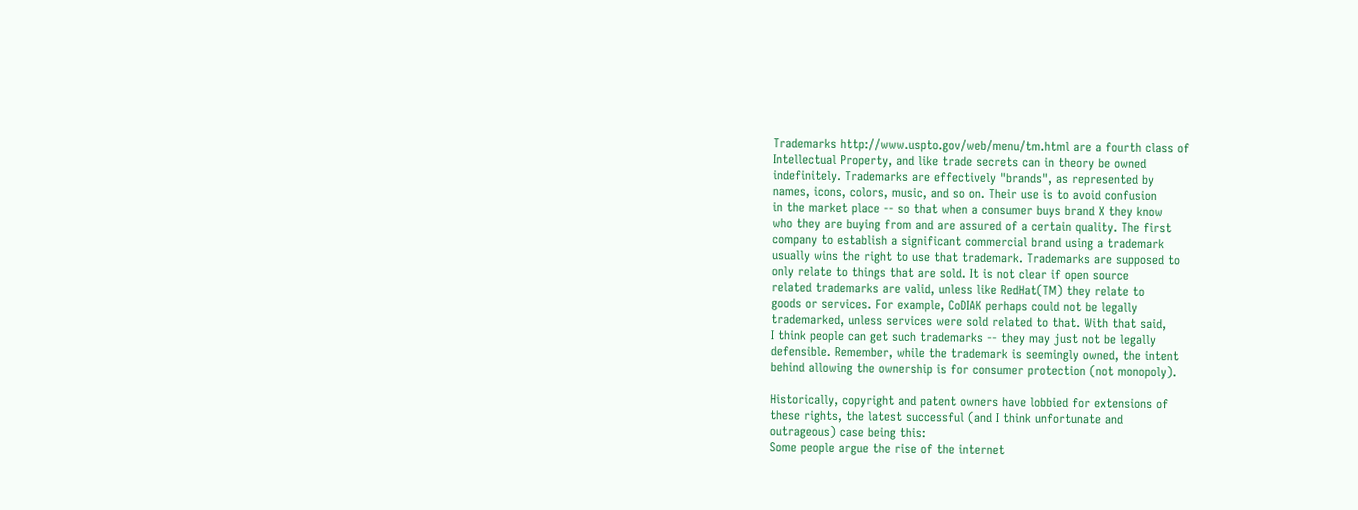Trademarks http://www.uspto.gov/web/menu/tm.html are a fourth class of
Intellectual Property, and like trade secrets can in theory be owned
indefinitely. Trademarks are effectively "brands", as represented by
names, icons, colors, music, and so on. Their use is to avoid confusion
in the market place -- so that when a consumer buys brand X they know
who they are buying from and are assured of a certain quality. The first
company to establish a significant commercial brand using a trademark
usually wins the right to use that trademark. Trademarks are supposed to
only relate to things that are sold. It is not clear if open source
related trademarks are valid, unless like RedHat(TM) they relate to
goods or services. For example, CoDIAK perhaps could not be legally
trademarked, unless services were sold related to that. With that said,
I think people can get such trademarks -- they may just not be legally
defensible. Remember, while the trademark is seemingly owned, the intent
behind allowing the ownership is for consumer protection (not monopoly).

Historically, copyright and patent owners have lobbied for extensions of
these rights, the latest successful (and I think unfortunate and
outrageous) case being this:
Some people argue the rise of the internet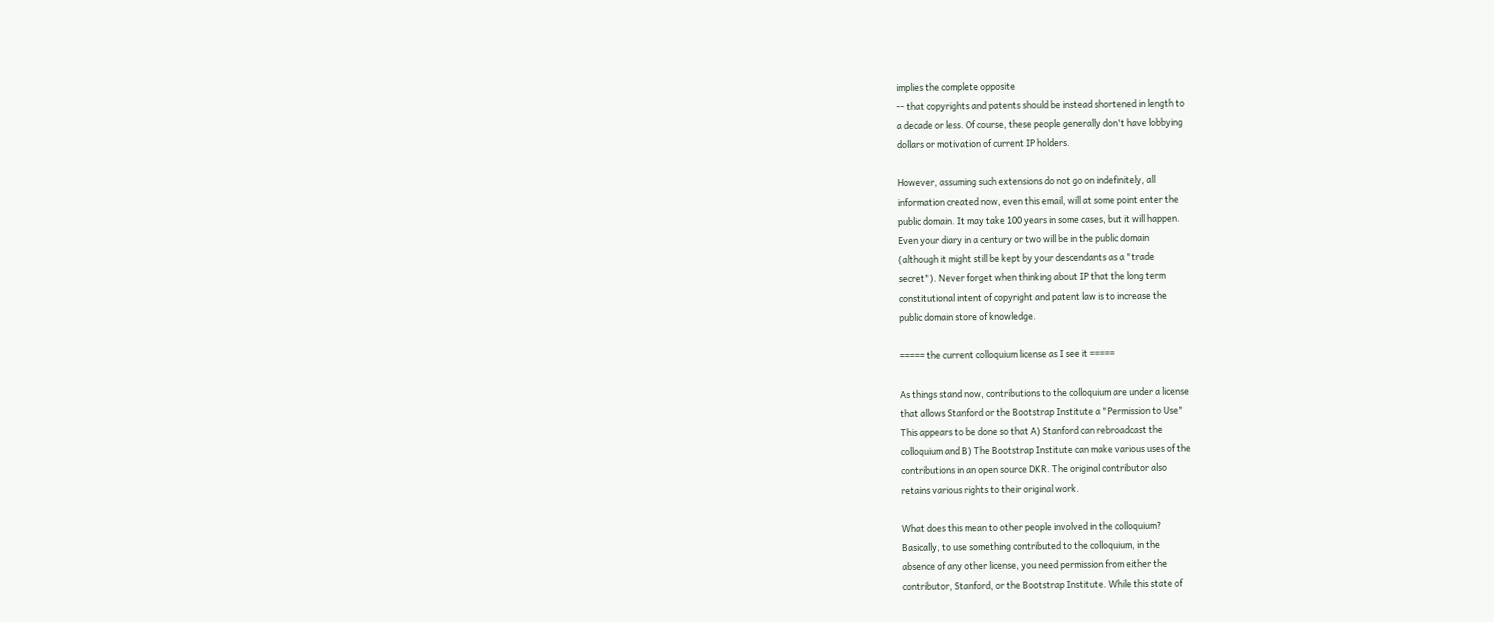implies the complete opposite
-- that copyrights and patents should be instead shortened in length to
a decade or less. Of course, these people generally don't have lobbying
dollars or motivation of current IP holders.

However, assuming such extensions do not go on indefinitely, all
information created now, even this email, will at some point enter the
public domain. It may take 100 years in some cases, but it will happen.
Even your diary in a century or two will be in the public domain
(although it might still be kept by your descendants as a "trade
secret"). Never forget when thinking about IP that the long term
constitutional intent of copyright and patent law is to increase the
public domain store of knowledge.

===== the current colloquium license as I see it =====

As things stand now, contributions to the colloquium are under a license
that allows Stanford or the Bootstrap Institute a "Permission to Use"
This appears to be done so that A) Stanford can rebroadcast the
colloquium and B) The Bootstrap Institute can make various uses of the
contributions in an open source DKR. The original contributor also
retains various rights to their original work.

What does this mean to other people involved in the colloquium?
Basically, to use something contributed to the colloquium, in the
absence of any other license, you need permission from either the
contributor, Stanford, or the Bootstrap Institute. While this state of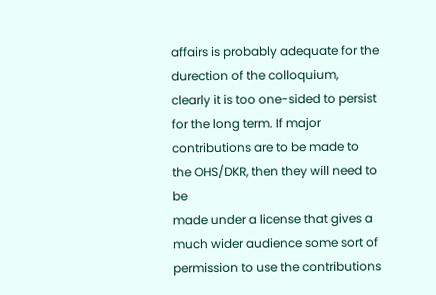affairs is probably adequate for the durection of the colloquium,
clearly it is too one-sided to persist for the long term. If major
contributions are to be made to the OHS/DKR, then they will need to be
made under a license that gives a much wider audience some sort of
permission to use the contributions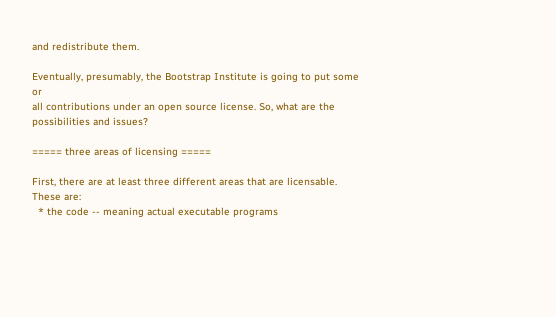and redistribute them.

Eventually, presumably, the Bootstrap Institute is going to put some or
all contributions under an open source license. So, what are the
possibilities and issues?

===== three areas of licensing =====

First, there are at least three different areas that are licensable.
These are:
  * the code -- meaning actual executable programs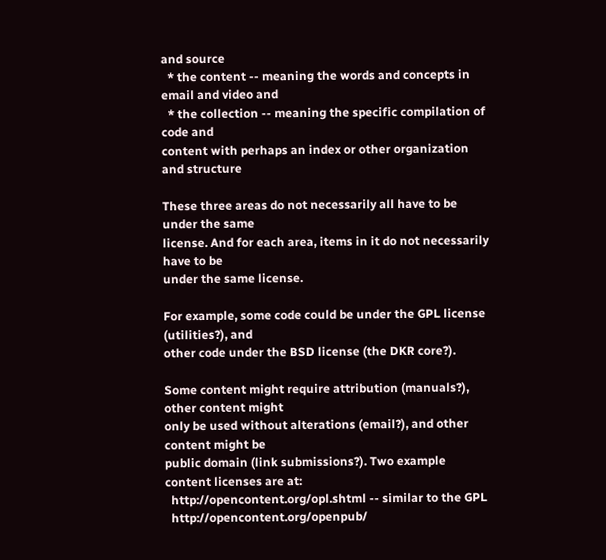and source
  * the content -- meaning the words and concepts in email and video and
  * the collection -- meaning the specific compilation of code and
content with perhaps an index or other organization and structure

These three areas do not necessarily all have to be under the same
license. And for each area, items in it do not necessarily have to be
under the same license.

For example, some code could be under the GPL license (utilities?), and
other code under the BSD license (the DKR core?).

Some content might require attribution (manuals?), other content might
only be used without alterations (email?), and other content might be
public domain (link submissions?). Two example content licenses are at:
  http://opencontent.org/opl.shtml -- similar to the GPL
  http://opencontent.org/openpub/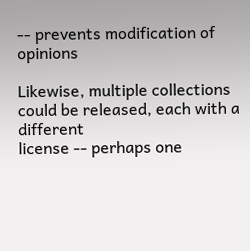-- prevents modification of opinions

Likewise, multiple collections could be released, each with a different
license -- perhaps one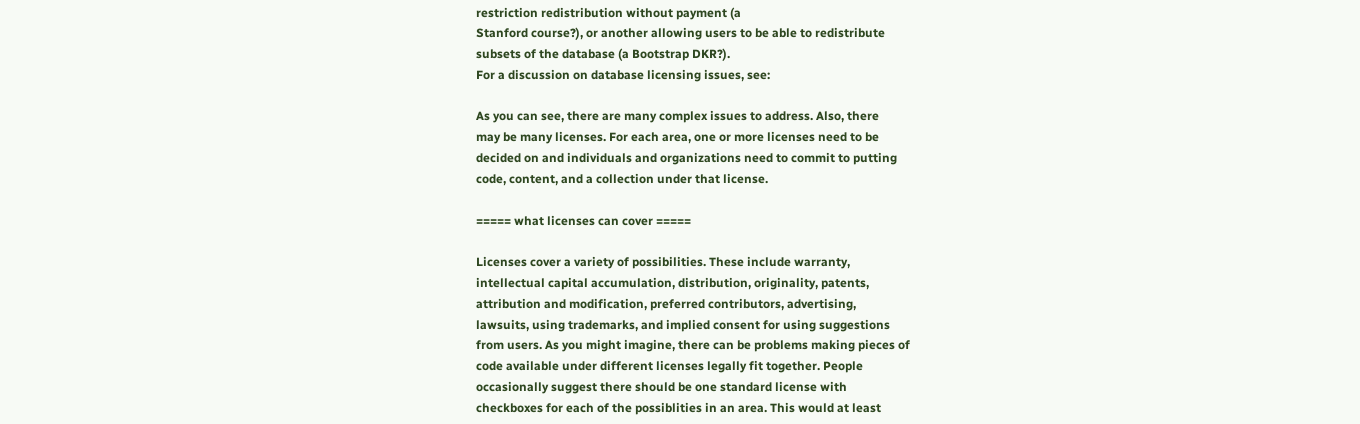restriction redistribution without payment (a
Stanford course?), or another allowing users to be able to redistribute
subsets of the database (a Bootstrap DKR?).
For a discussion on database licensing issues, see:

As you can see, there are many complex issues to address. Also, there
may be many licenses. For each area, one or more licenses need to be
decided on and individuals and organizations need to commit to putting
code, content, and a collection under that license.

===== what licenses can cover =====

Licenses cover a variety of possibilities. These include warranty,
intellectual capital accumulation, distribution, originality, patents,
attribution and modification, preferred contributors, advertising,
lawsuits, using trademarks, and implied consent for using suggestions
from users. As you might imagine, there can be problems making pieces of
code available under different licenses legally fit together. People
occasionally suggest there should be one standard license with
checkboxes for each of the possiblities in an area. This would at least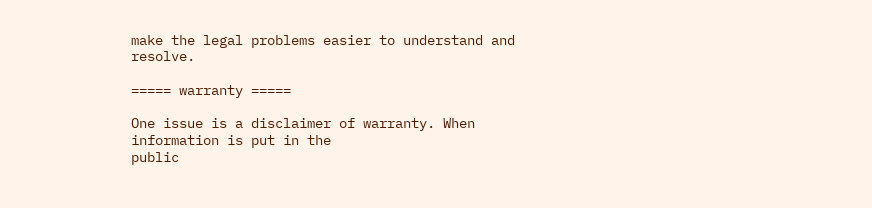make the legal problems easier to understand and resolve.

===== warranty =====

One issue is a disclaimer of warranty. When information is put in the
public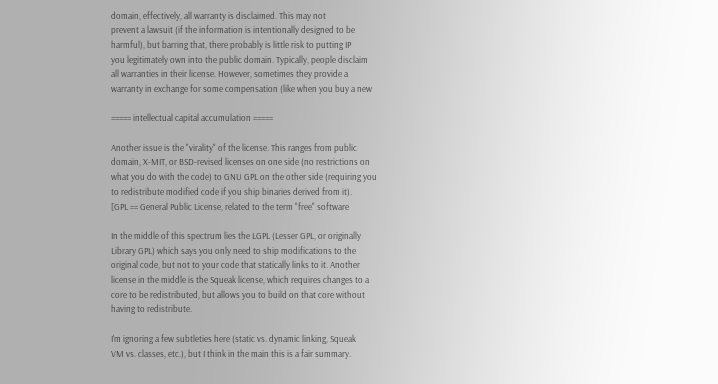domain, effectively, all warranty is disclaimed. This may not
prevent a lawsuit (if the information is intentionally designed to be
harmful), but barring that, there probably is little risk to putting IP
you legitimately own into the public domain. Typically, people disclaim
all warranties in their license. However, sometimes they provide a
warranty in exchange for some compensation (like when you buy a new

===== intellectual capital accumulation =====

Another issue is the "virality" of the license. This ranges from public
domain, X-MIT, or BSD-revised licenses on one side (no restrictions on
what you do with the code) to GNU GPL on the other side (requiring you
to redistribute modified code if you ship binaries derived from it).
[GPL == General Public License, related to the term "free" software

In the middle of this spectrum lies the LGPL (Lesser GPL, or originally
Library GPL) which says you only need to ship modifications to the
original code, but not to your code that statically links to it. Another
license in the middle is the Squeak license, which requires changes to a
core to be redistributed, but allows you to build on that core without
having to redistribute.

I'm ignoring a few subtleties here (static vs. dynamic linking, Squeak
VM vs. classes, etc.), but I think in the main this is a fair summary.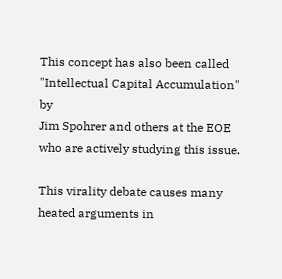This concept has also been called "Intellectual Capital Accumulation" by
Jim Spohrer and others at the EOE
who are actively studying this issue.

This virality debate causes many heated arguments in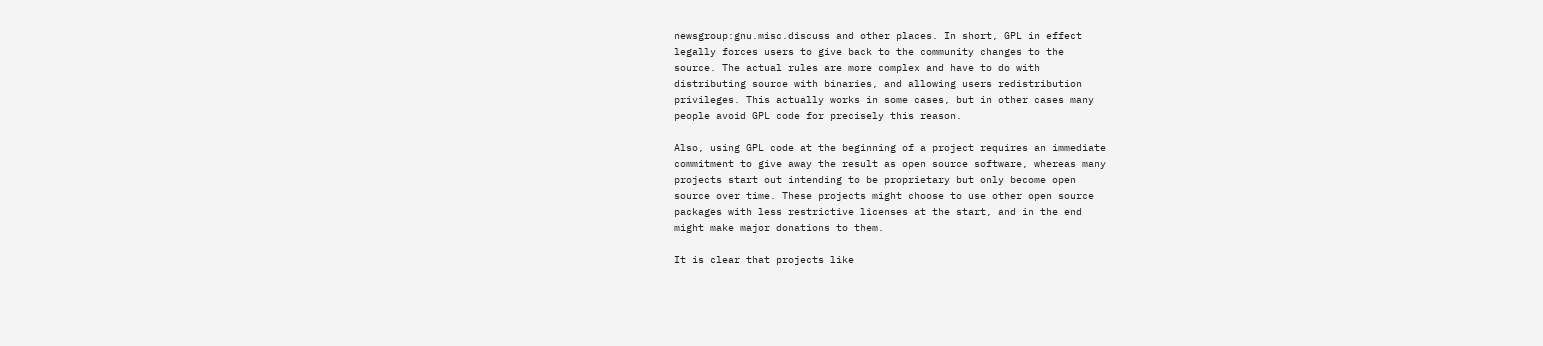newsgroup:gnu.misc.discuss and other places. In short, GPL in effect
legally forces users to give back to the community changes to the
source. The actual rules are more complex and have to do with
distributing source with binaries, and allowing users redistribution
privileges. This actually works in some cases, but in other cases many
people avoid GPL code for precisely this reason.

Also, using GPL code at the beginning of a project requires an immediate
commitment to give away the result as open source software, whereas many
projects start out intending to be proprietary but only become open
source over time. These projects might choose to use other open source
packages with less restrictive licenses at the start, and in the end
might make major donations to them.

It is clear that projects like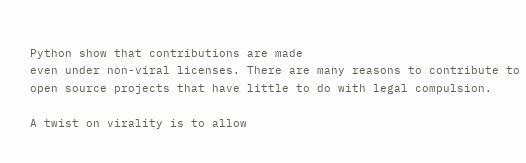Python show that contributions are made
even under non-viral licenses. There are many reasons to contribute to
open source projects that have little to do with legal compulsion.

A twist on virality is to allow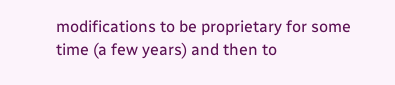modifications to be proprietary for some
time (a few years) and then to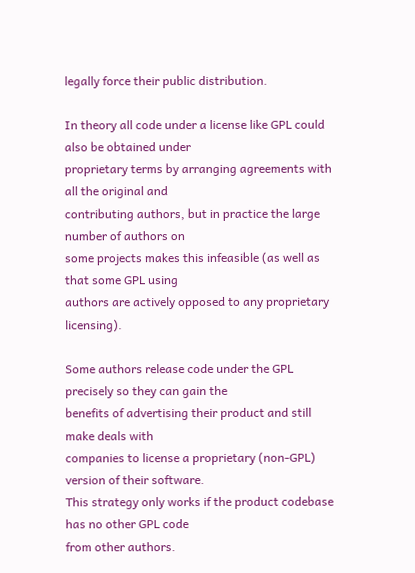legally force their public distribution.

In theory all code under a license like GPL could also be obtained under
proprietary terms by arranging agreements with all the original and
contributing authors, but in practice the large number of authors on
some projects makes this infeasible (as well as that some GPL using
authors are actively opposed to any proprietary licensing).

Some authors release code under the GPL precisely so they can gain the
benefits of advertising their product and still make deals with
companies to license a proprietary (non-GPL) version of their software.
This strategy only works if the product codebase has no other GPL code
from other authors.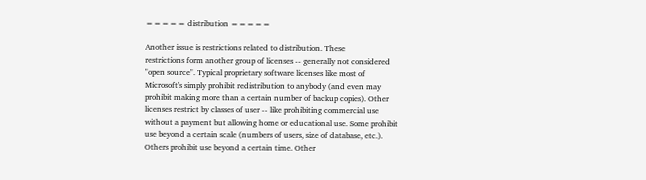===== distribution =====

Another issue is restrictions related to distribution. These
restrictions form another group of licenses -- generally not considered
"open source". Typical proprietary software licenses like most of
Microsoft's simply prohibit redistribution to anybody (and even may
prohibit making more than a certain number of backup copies). Other
licenses restrict by classes of user -- like prohibiting commercial use
without a payment but allowing home or educational use. Some prohibit
use beyond a certain scale (numbers of users, size of database, etc.).
Others prohibit use beyond a certain time. Other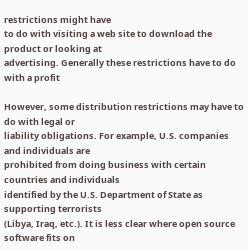restrictions might have
to do with visiting a web site to download the product or looking at
advertising. Generally these restrictions have to do with a profit

However, some distribution restrictions may have to do with legal or
liability obligations. For example, U.S. companies and individuals are
prohibited from doing business with certain countries and individuals
identified by the U.S. Department of State as supporting terrorists
(Libya, Iraq, etc.). It is less clear where open source software fits on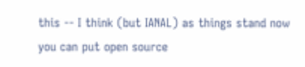this -- I think (but IANAL) as things stand now you can put open source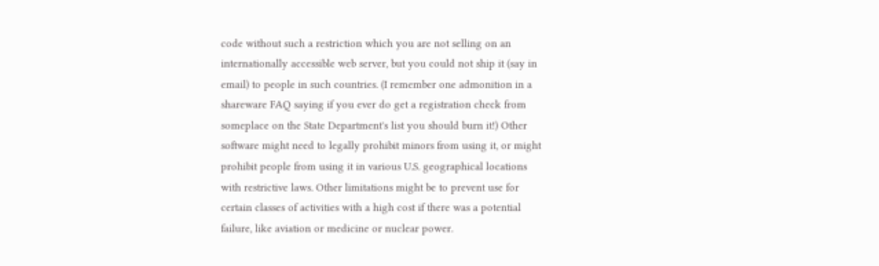code without such a restriction which you are not selling on an
internationally accessible web server, but you could not ship it (say in
email) to people in such countries. (I remember one admonition in a
shareware FAQ saying if you ever do get a registration check from
someplace on the State Department's list you should burn it!) Other
software might need to legally prohibit minors from using it, or might
prohibit people from using it in various U.S. geographical locations
with restrictive laws. Other limitations might be to prevent use for
certain classes of activities with a high cost if there was a potential
failure, like aviation or medicine or nuclear power.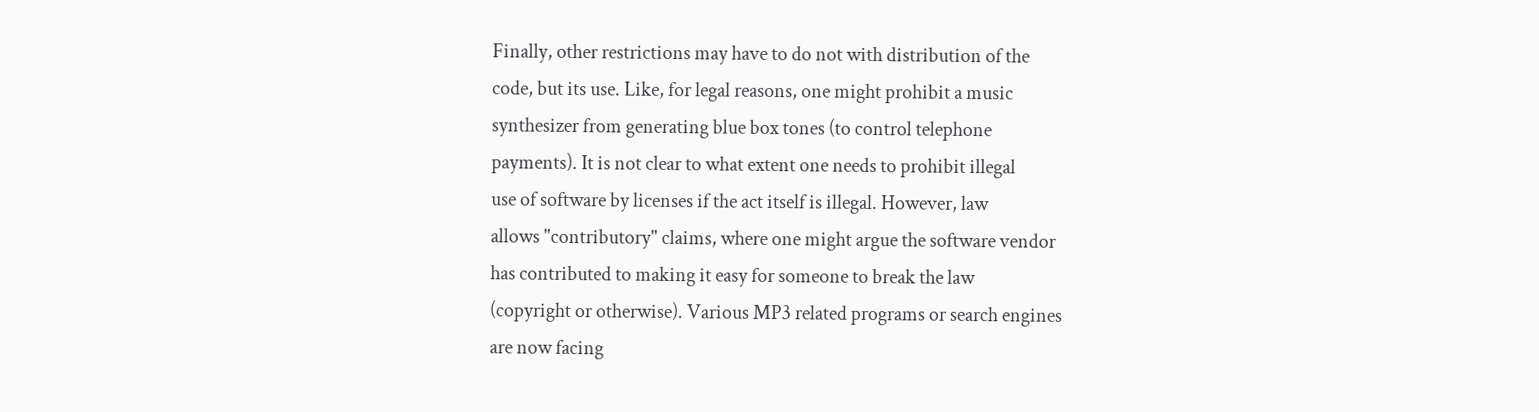Finally, other restrictions may have to do not with distribution of the
code, but its use. Like, for legal reasons, one might prohibit a music
synthesizer from generating blue box tones (to control telephone
payments). It is not clear to what extent one needs to prohibit illegal
use of software by licenses if the act itself is illegal. However, law
allows "contributory" claims, where one might argue the software vendor
has contributed to making it easy for someone to break the law
(copyright or otherwise). Various MP3 related programs or search engines
are now facing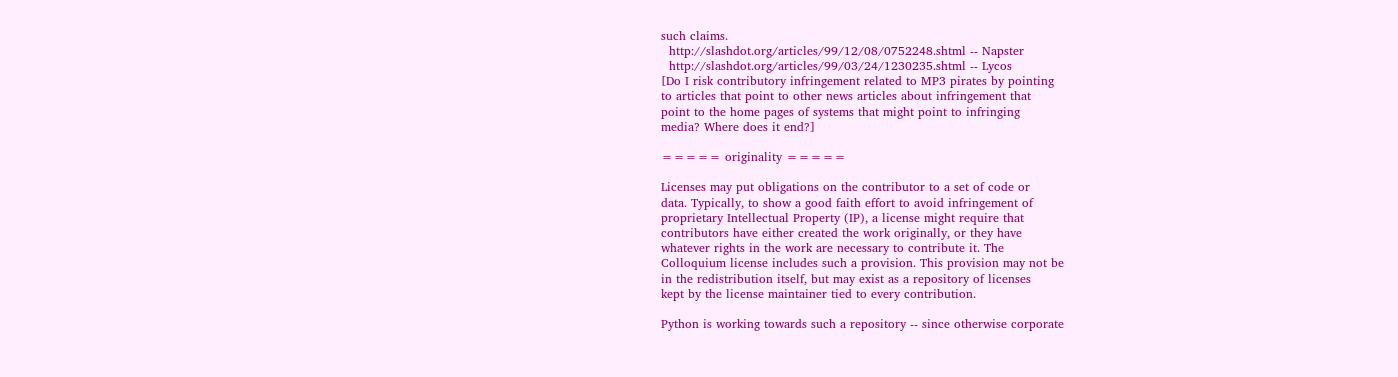such claims.
  http://slashdot.org/articles/99/12/08/0752248.shtml -- Napster
  http://slashdot.org/articles/99/03/24/1230235.shtml -- Lycos
[Do I risk contributory infringement related to MP3 pirates by pointing
to articles that point to other news articles about infringement that
point to the home pages of systems that might point to infringing
media? Where does it end?]

===== originality =====

Licenses may put obligations on the contributor to a set of code or
data. Typically, to show a good faith effort to avoid infringement of
proprietary Intellectual Property (IP), a license might require that
contributors have either created the work originally, or they have
whatever rights in the work are necessary to contribute it. The
Colloquium license includes such a provision. This provision may not be
in the redistribution itself, but may exist as a repository of licenses
kept by the license maintainer tied to every contribution.

Python is working towards such a repository -- since otherwise corporate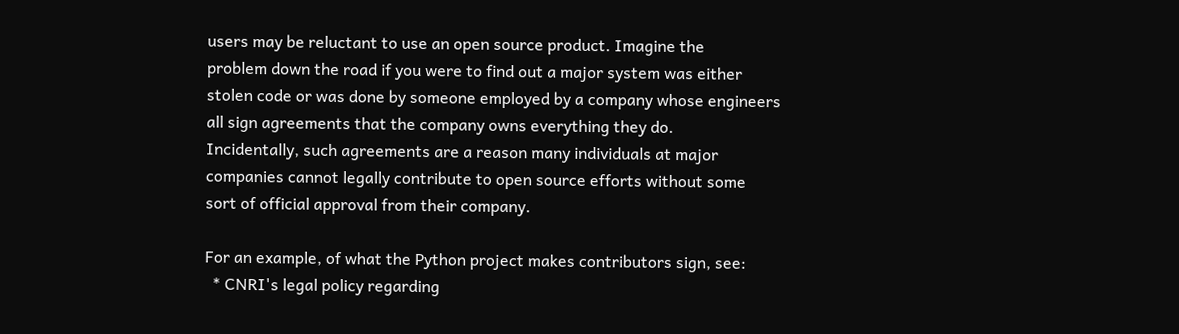users may be reluctant to use an open source product. Imagine the
problem down the road if you were to find out a major system was either
stolen code or was done by someone employed by a company whose engineers
all sign agreements that the company owns everything they do.
Incidentally, such agreements are a reason many individuals at major
companies cannot legally contribute to open source efforts without some
sort of official approval from their company.

For an example, of what the Python project makes contributors sign, see:
  * CNRI's legal policy regarding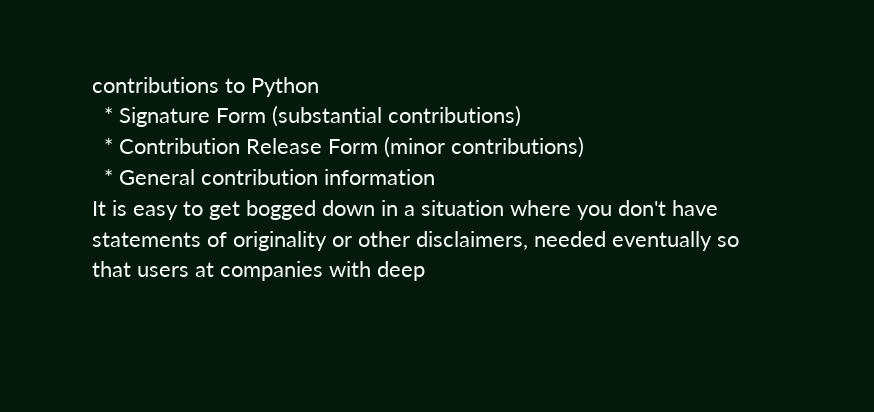contributions to Python
  * Signature Form (substantial contributions)
  * Contribution Release Form (minor contributions)
  * General contribution information
It is easy to get bogged down in a situation where you don't have
statements of originality or other disclaimers, needed eventually so
that users at companies with deep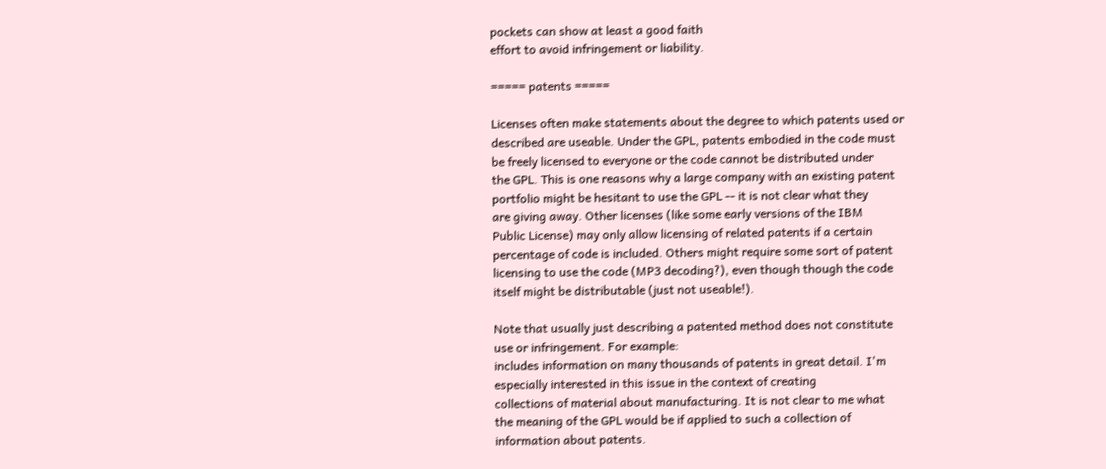pockets can show at least a good faith
effort to avoid infringement or liability.

===== patents =====

Licenses often make statements about the degree to which patents used or
described are useable. Under the GPL, patents embodied in the code must
be freely licensed to everyone or the code cannot be distributed under
the GPL. This is one reasons why a large company with an existing patent
portfolio might be hesitant to use the GPL -- it is not clear what they
are giving away. Other licenses (like some early versions of the IBM
Public License) may only allow licensing of related patents if a certain
percentage of code is included. Others might require some sort of patent
licensing to use the code (MP3 decoding?), even though though the code
itself might be distributable (just not useable!).

Note that usually just describing a patented method does not constitute
use or infringement. For example:
includes information on many thousands of patents in great detail. I'm
especially interested in this issue in the context of creating
collections of material about manufacturing. It is not clear to me what
the meaning of the GPL would be if applied to such a collection of
information about patents.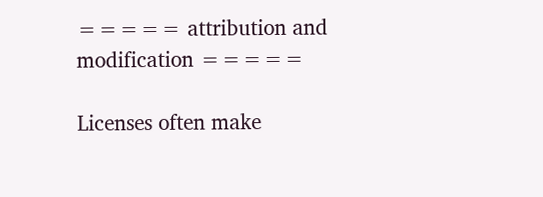===== attribution and modification =====

Licenses often make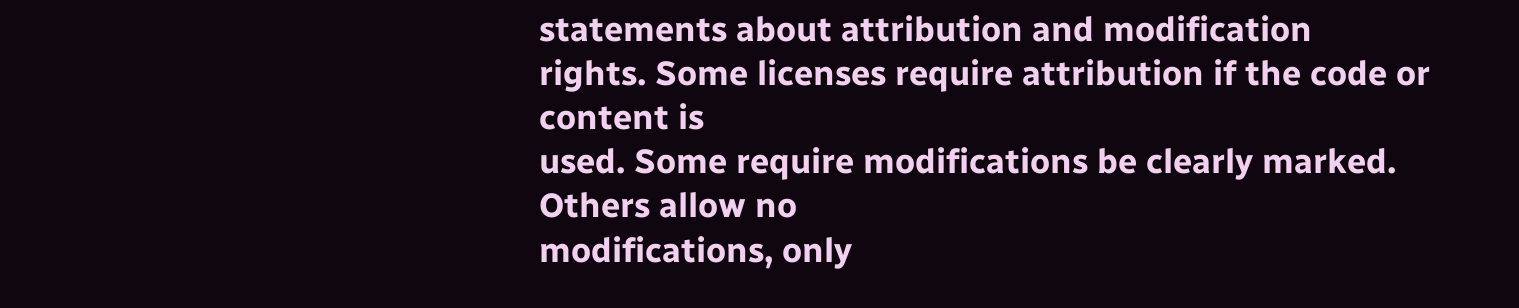statements about attribution and modification
rights. Some licenses require attribution if the code or content is
used. Some require modifications be clearly marked. Others allow no
modifications, only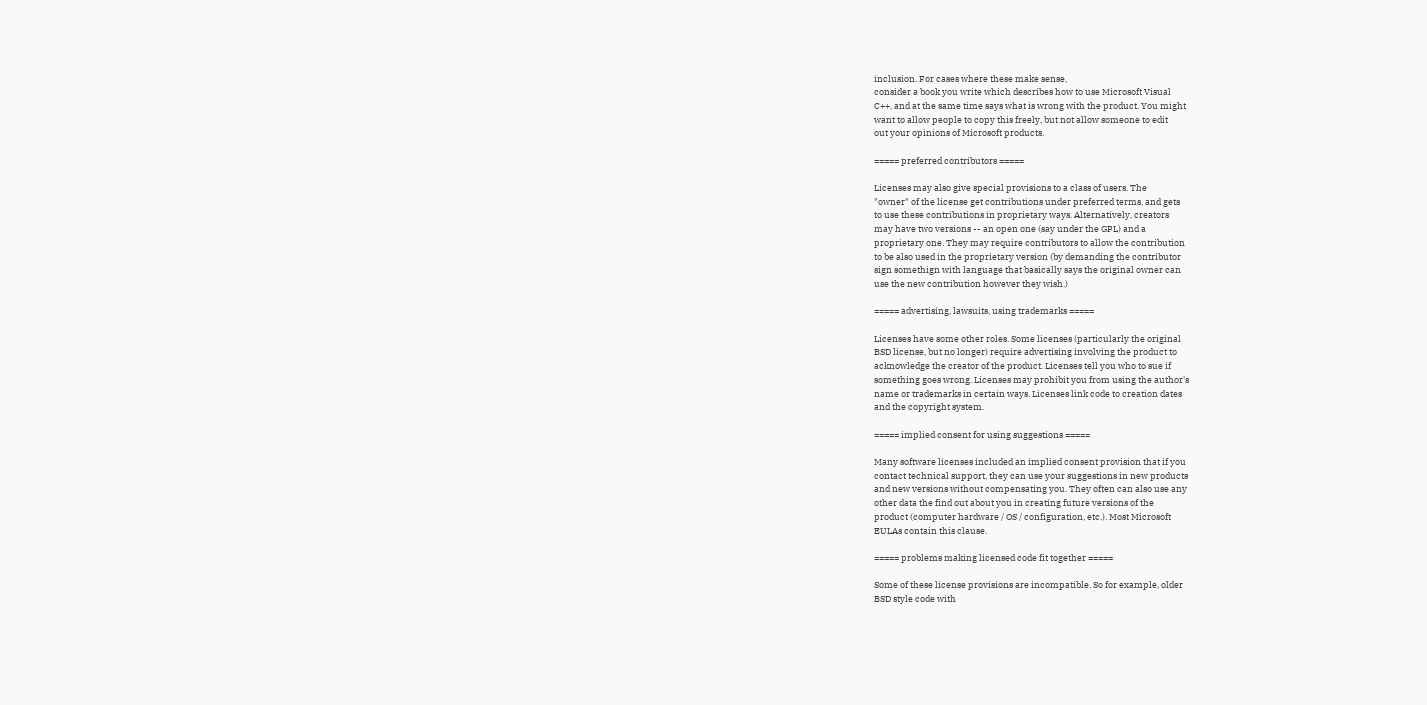inclusion. For cases where these make sense,
consider a book you write which describes how to use Microsoft Visual
C++, and at the same time says what is wrong with the product. You might
want to allow people to copy this freely, but not allow someone to edit
out your opinions of Microsoft products.

===== preferred contributors =====

Licenses may also give special provisions to a class of users. The
"owner" of the license get contributions under preferred terms, and gets
to use these contributions in proprietary ways. Alternatively, creators
may have two versions -- an open one (say under the GPL) and a
proprietary one. They may require contributors to allow the contribution
to be also used in the proprietary version (by demanding the contributor
sign somethign with language that basically says the original owner can
use the new contribution however they wish.)

===== advertising, lawsuits, using trademarks =====

Licenses have some other roles. Some licenses (particularly the original
BSD license, but no longer) require advertising involving the product to
acknowledge the creator of the product. Licenses tell you who to sue if
something goes wrong. Licenses may prohibit you from using the author's
name or trademarks in certain ways. Licenses link code to creation dates
and the copyright system.

===== implied consent for using suggestions =====

Many software licenses included an implied consent provision that if you
contact technical support, they can use your suggestions in new products
and new versions without compensating you. They often can also use any
other data the find out about you in creating future versions of the
product (computer hardware / OS / configuration, etc.). Most Microsoft
EULAs contain this clause.

===== problems making licensed code fit together =====

Some of these license provisions are incompatible. So for example, older
BSD style code with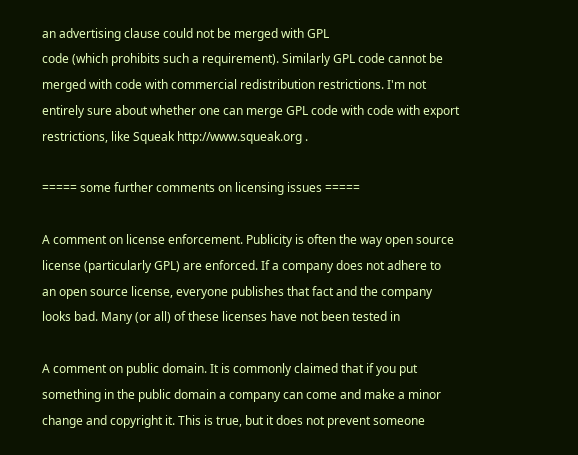an advertising clause could not be merged with GPL
code (which prohibits such a requirement). Similarly GPL code cannot be
merged with code with commercial redistribution restrictions. I'm not
entirely sure about whether one can merge GPL code with code with export
restrictions, like Squeak http://www.squeak.org .

===== some further comments on licensing issues =====

A comment on license enforcement. Publicity is often the way open source
license (particularly GPL) are enforced. If a company does not adhere to
an open source license, everyone publishes that fact and the company
looks bad. Many (or all) of these licenses have not been tested in

A comment on public domain. It is commonly claimed that if you put
something in the public domain a company can come and make a minor
change and copyright it. This is true, but it does not prevent someone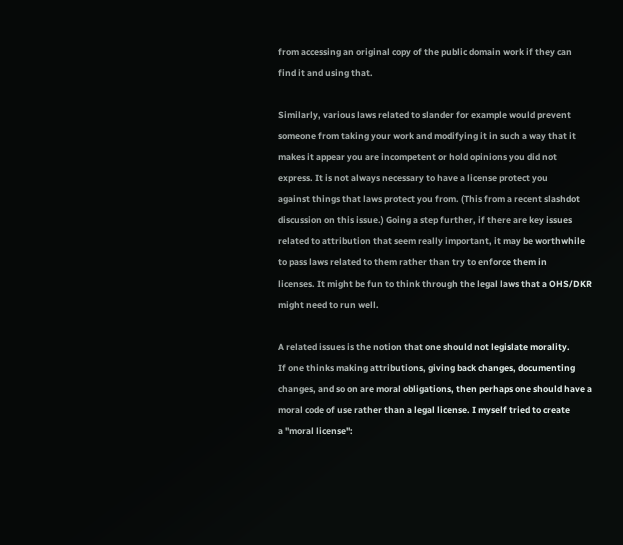from accessing an original copy of the public domain work if they can
find it and using that.

Similarly, various laws related to slander for example would prevent
someone from taking your work and modifying it in such a way that it
makes it appear you are incompetent or hold opinions you did not
express. It is not always necessary to have a license protect you
against things that laws protect you from. (This from a recent slashdot
discussion on this issue.) Going a step further, if there are key issues
related to attribution that seem really important, it may be worthwhile
to pass laws related to them rather than try to enforce them in
licenses. It might be fun to think through the legal laws that a OHS/DKR
might need to run well.

A related issues is the notion that one should not legislate morality.
If one thinks making attributions, giving back changes, documenting
changes, and so on are moral obligations, then perhaps one should have a
moral code of use rather than a legal license. I myself tried to create
a "moral license":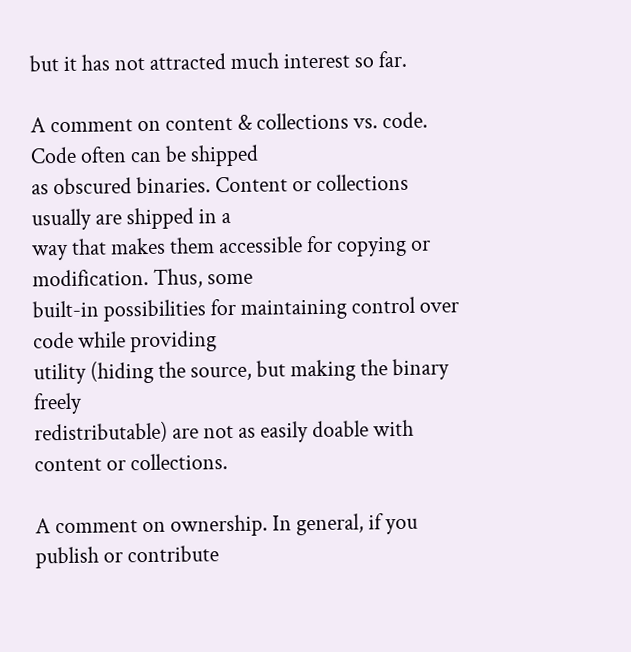but it has not attracted much interest so far.

A comment on content & collections vs. code. Code often can be shipped
as obscured binaries. Content or collections usually are shipped in a
way that makes them accessible for copying or modification. Thus, some
built-in possibilities for maintaining control over code while providing
utility (hiding the source, but making the binary freely
redistributable) are not as easily doable with content or collections.

A comment on ownership. In general, if you publish or contribute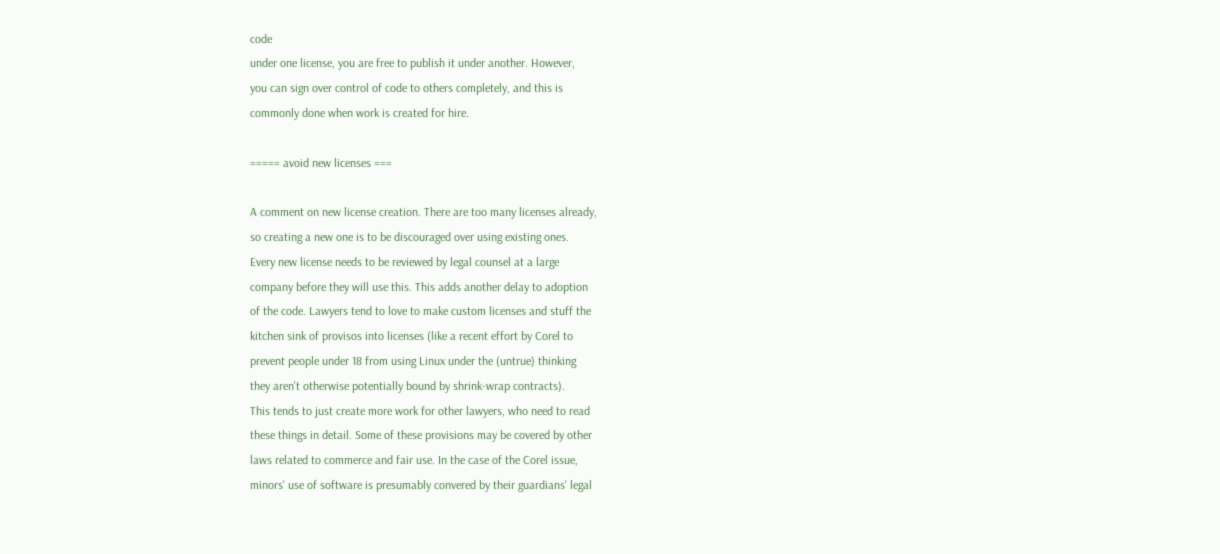code
under one license, you are free to publish it under another. However,
you can sign over control of code to others completely, and this is
commonly done when work is created for hire.

===== avoid new licenses ===

A comment on new license creation. There are too many licenses already,
so creating a new one is to be discouraged over using existing ones.
Every new license needs to be reviewed by legal counsel at a large
company before they will use this. This adds another delay to adoption
of the code. Lawyers tend to love to make custom licenses and stuff the
kitchen sink of provisos into licenses (like a recent effort by Corel to
prevent people under 18 from using Linux under the (untrue) thinking
they aren't otherwise potentially bound by shrink-wrap contracts).
This tends to just create more work for other lawyers, who need to read
these things in detail. Some of these provisions may be covered by other
laws related to commerce and fair use. In the case of the Corel issue,
minors' use of software is presumably convered by their guardians' legal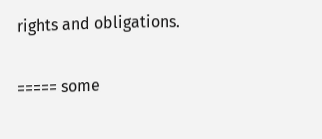rights and obligations.

===== some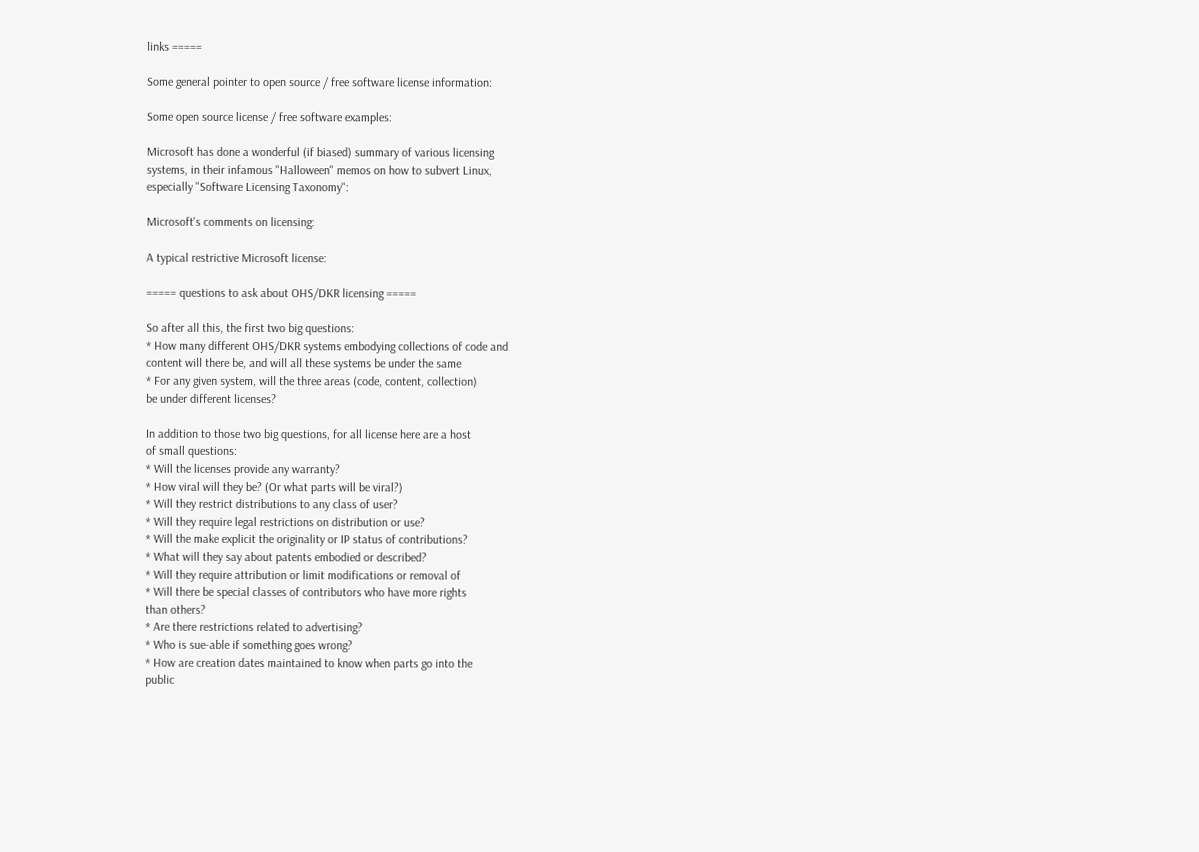links =====

Some general pointer to open source / free software license information:

Some open source license / free software examples:

Microsoft has done a wonderful (if biased) summary of various licensing
systems, in their infamous "Halloween" memos on how to subvert Linux,
especially "Software Licensing Taxonomy":

Microsoft's comments on licensing:

A typical restrictive Microsoft license:

===== questions to ask about OHS/DKR licensing =====

So after all this, the first two big questions:
* How many different OHS/DKR systems embodying collections of code and
content will there be, and will all these systems be under the same
* For any given system, will the three areas (code, content, collection)
be under different licenses?

In addition to those two big questions, for all license here are a host
of small questions:
* Will the licenses provide any warranty?
* How viral will they be? (Or what parts will be viral?)
* Will they restrict distributions to any class of user?
* Will they require legal restrictions on distribution or use?
* Will the make explicit the originality or IP status of contributions?
* What will they say about patents embodied or described?
* Will they require attribution or limit modifications or removal of
* Will there be special classes of contributors who have more rights
than others?
* Are there restrictions related to advertising?
* Who is sue-able if something goes wrong?
* How are creation dates maintained to know when parts go into the
public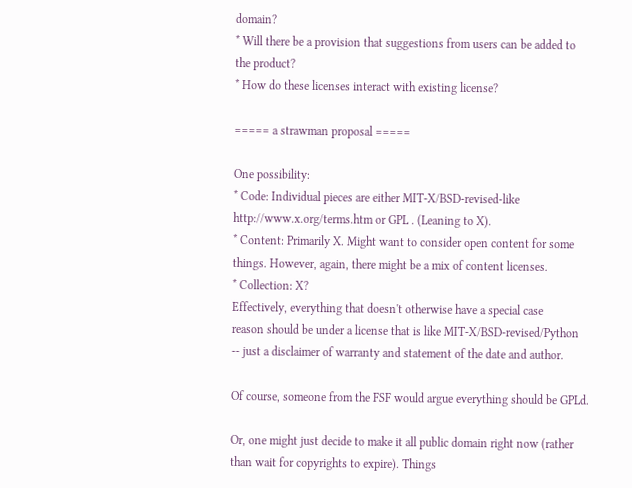domain?
* Will there be a provision that suggestions from users can be added to
the product?
* How do these licenses interact with existing license?

===== a strawman proposal =====

One possibility:
* Code: Individual pieces are either MIT-X/BSD-revised-like
http://www.x.org/terms.htm or GPL . (Leaning to X).
* Content: Primarily X. Might want to consider open content for some
things. However, again, there might be a mix of content licenses.
* Collection: X?
Effectively, everything that doesn't otherwise have a special case
reason should be under a license that is like MIT-X/BSD-revised/Python
-- just a disclaimer of warranty and statement of the date and author.

Of course, someone from the FSF would argue everything should be GPLd.

Or, one might just decide to make it all public domain right now (rather
than wait for copyrights to expire). Things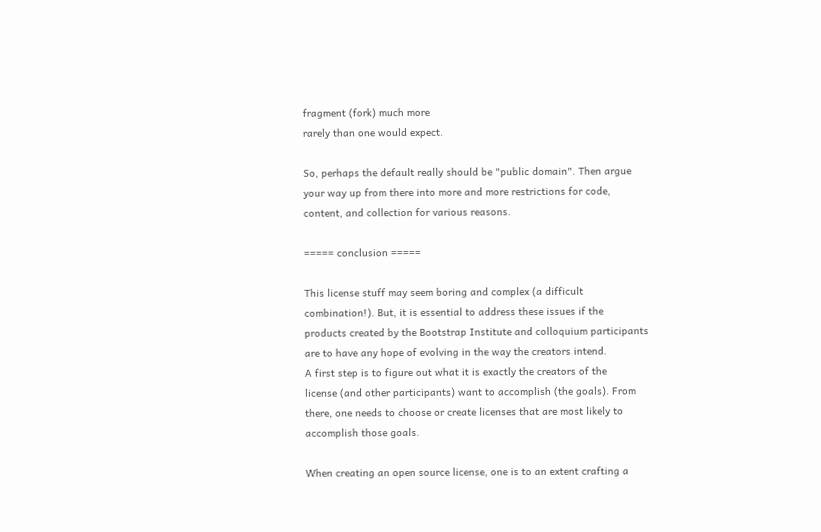fragment (fork) much more
rarely than one would expect.

So, perhaps the default really should be "public domain". Then argue
your way up from there into more and more restrictions for code,
content, and collection for various reasons.

===== conclusion =====

This license stuff may seem boring and complex (a difficult
combination!). But, it is essential to address these issues if the
products created by the Bootstrap Institute and colloquium participants
are to have any hope of evolving in the way the creators intend.
A first step is to figure out what it is exactly the creators of the
license (and other participants) want to accomplish (the goals). From
there, one needs to choose or create licenses that are most likely to
accomplish those goals.

When creating an open source license, one is to an extent crafting a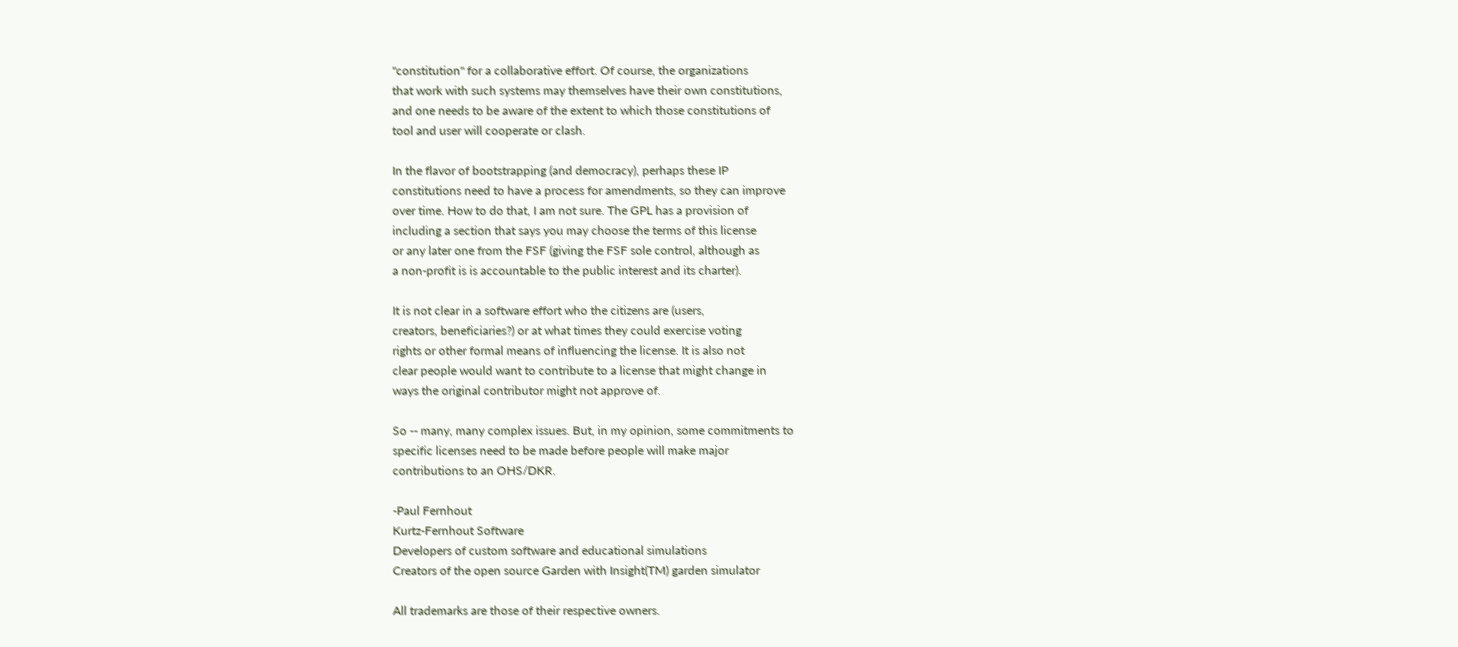"constitution" for a collaborative effort. Of course, the organizations
that work with such systems may themselves have their own constitutions,
and one needs to be aware of the extent to which those constitutions of
tool and user will cooperate or clash.

In the flavor of bootstrapping (and democracy), perhaps these IP
constitutions need to have a process for amendments, so they can improve
over time. How to do that, I am not sure. The GPL has a provision of
including a section that says you may choose the terms of this license
or any later one from the FSF (giving the FSF sole control, although as
a non-profit is is accountable to the public interest and its charter).

It is not clear in a software effort who the citizens are (users,
creators, beneficiaries?) or at what times they could exercise voting
rights or other formal means of influencing the license. It is also not
clear people would want to contribute to a license that might change in
ways the original contributor might not approve of.

So -- many, many complex issues. But, in my opinion, some commitments to
specific licenses need to be made before people will make major
contributions to an OHS/DKR.

-Paul Fernhout
Kurtz-Fernhout Software
Developers of custom software and educational simulations
Creators of the open source Garden with Insight(TM) garden simulator

All trademarks are those of their respective owners.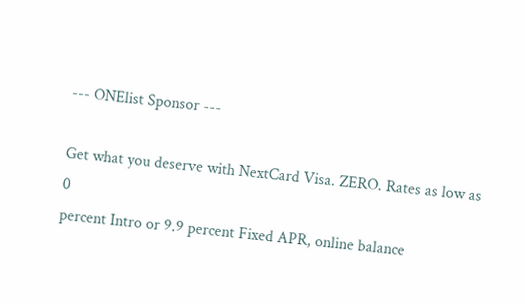--- ONElist Sponsor ---

Get what you deserve with NextCard Visa. ZERO. Rates as low as 0
percent Intro or 9.9 percent Fixed APR, online balance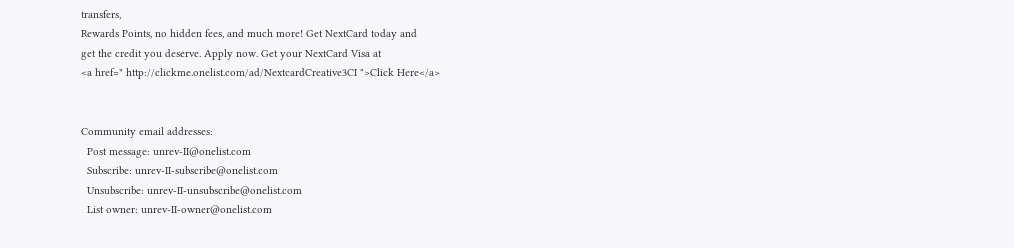transfers,
Rewards Points, no hidden fees, and much more! Get NextCard today and
get the credit you deserve. Apply now. Get your NextCard Visa at
<a href=" http://clickme.onelist.com/ad/NextcardCreative3CI ">Click Here</a>


Community email addresses:
  Post message: unrev-II@onelist.com
  Subscribe: unrev-II-subscribe@onelist.com
  Unsubscribe: unrev-II-unsubscribe@onelist.com
  List owner: unrev-II-owner@onelist.com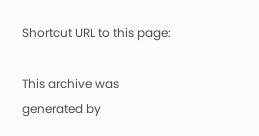Shortcut URL to this page:

This archive was generated by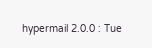hypermail 2.0.0 : Tue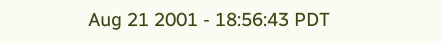Aug 21 2001 - 18:56:43 PDT